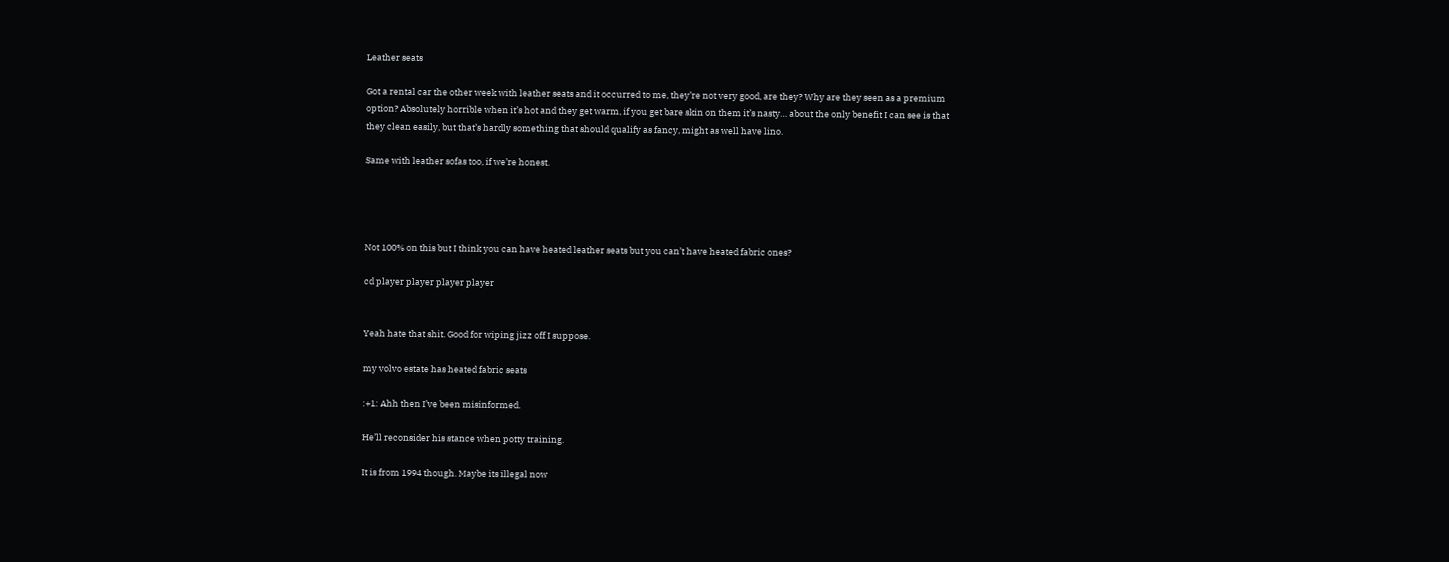Leather seats

Got a rental car the other week with leather seats and it occurred to me, they’re not very good, are they? Why are they seen as a premium option? Absolutely horrible when it’s hot and they get warm, if you get bare skin on them it’s nasty… about the only benefit I can see is that they clean easily, but that’s hardly something that should qualify as fancy, might as well have lino.

Same with leather sofas too, if we’re honest.




Not 100% on this but I think you can have heated leather seats but you can’t have heated fabric ones?

cd player player player player


Yeah hate that shit. Good for wiping jizz off I suppose.

my volvo estate has heated fabric seats

:+1: Ahh then I’ve been misinformed.

He’ll reconsider his stance when potty training.

It is from 1994 though. Maybe its illegal now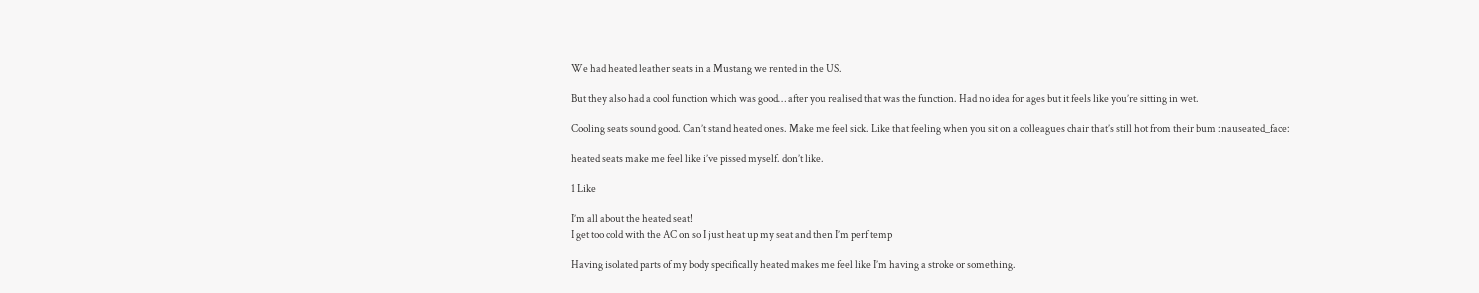We had heated leather seats in a Mustang we rented in the US.

But they also had a cool function which was good… after you realised that was the function. Had no idea for ages but it feels like you’re sitting in wet.

Cooling seats sound good. Can’t stand heated ones. Make me feel sick. Like that feeling when you sit on a colleagues chair that’s still hot from their bum :nauseated_face:

heated seats make me feel like i’ve pissed myself. don’t like.

1 Like

I’m all about the heated seat!
I get too cold with the AC on so I just heat up my seat and then I’m perf temp

Having isolated parts of my body specifically heated makes me feel like I’m having a stroke or something.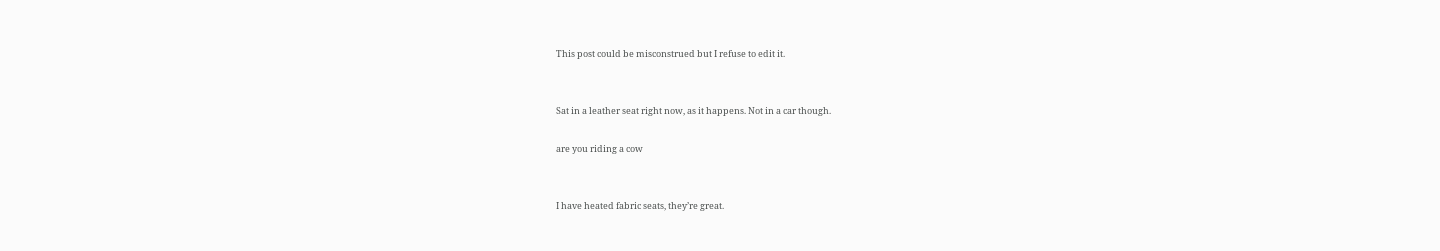This post could be misconstrued but I refuse to edit it.


Sat in a leather seat right now, as it happens. Not in a car though.

are you riding a cow


I have heated fabric seats, they’re great.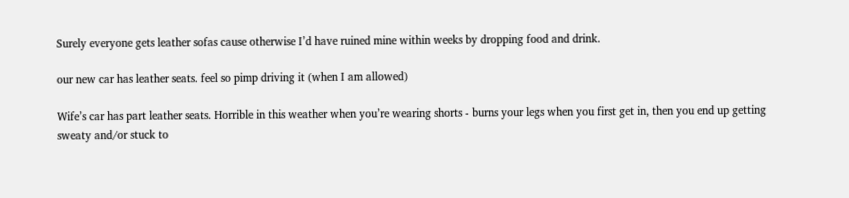Surely everyone gets leather sofas cause otherwise I’d have ruined mine within weeks by dropping food and drink.

our new car has leather seats. feel so pimp driving it (when I am allowed)

Wife’s car has part leather seats. Horrible in this weather when you’re wearing shorts - burns your legs when you first get in, then you end up getting sweaty and/or stuck to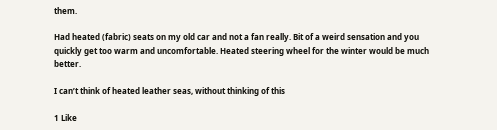them.

Had heated (fabric) seats on my old car and not a fan really. Bit of a weird sensation and you quickly get too warm and uncomfortable. Heated steering wheel for the winter would be much better.

I can’t think of heated leather seas, without thinking of this

1 Like